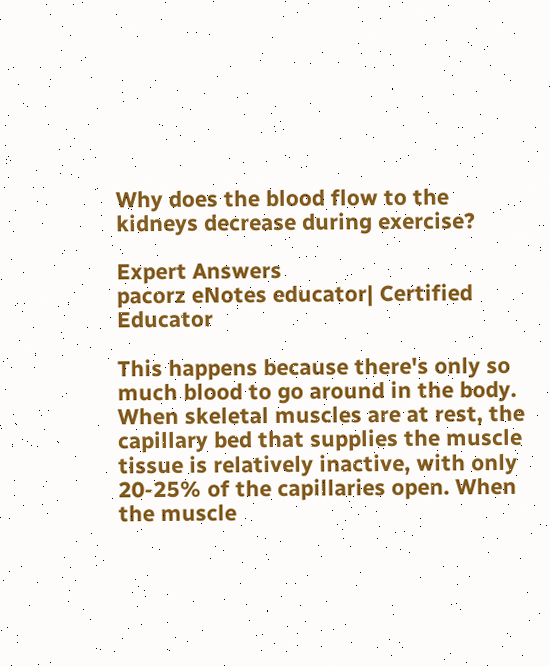Why does the blood flow to the kidneys decrease during exercise?

Expert Answers
pacorz eNotes educator| Certified Educator

This happens because there's only so much blood to go around in the body. When skeletal muscles are at rest, the capillary bed that supplies the muscle tissue is relatively inactive, with only 20-25% of the capillaries open. When the muscle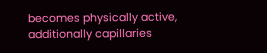becomes physically active, additionally capillaries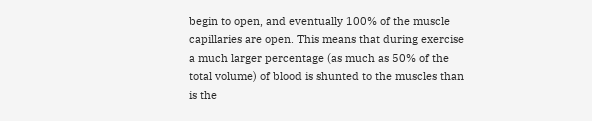begin to open, and eventually 100% of the muscle capillaries are open. This means that during exercise a much larger percentage (as much as 50% of the total volume) of blood is shunted to the muscles than is the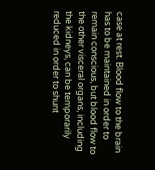case at rest. Blood flow to the brain has to be maintained in order to remain conscious, but blood flow to the other visceral organs, including the kidneys, can be temporarily reduced in order to shunt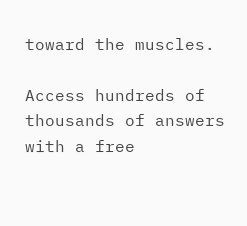toward the muscles.

Access hundreds of thousands of answers with a free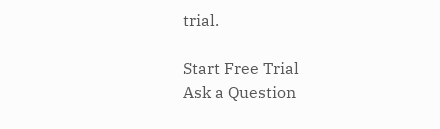trial.

Start Free Trial
Ask a Question